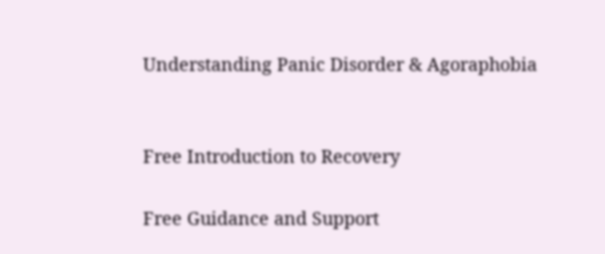Understanding Panic Disorder & Agoraphobia


Free Introduction to Recovery

Free Guidance and Support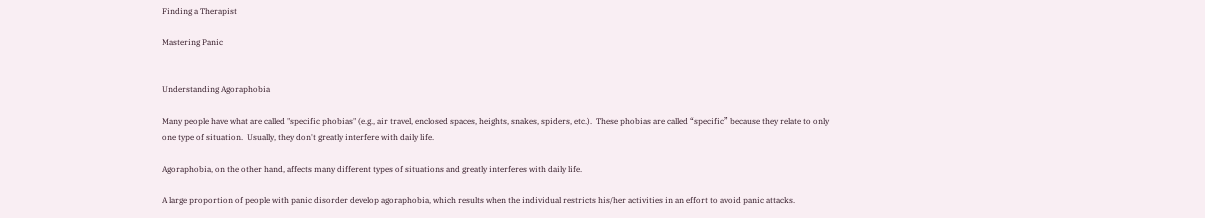Finding a Therapist

Mastering Panic


Understanding Agoraphobia

Many people have what are called "specific phobias" (e.g., air travel, enclosed spaces, heights, snakes, spiders, etc.).  These phobias are called “specific” because they relate to only one type of situation.  Usually, they don't greatly interfere with daily life.

Agoraphobia, on the other hand, affects many different types of situations and greatly interferes with daily life.

A large proportion of people with panic disorder develop agoraphobia, which results when the individual restricts his/her activities in an effort to avoid panic attacks.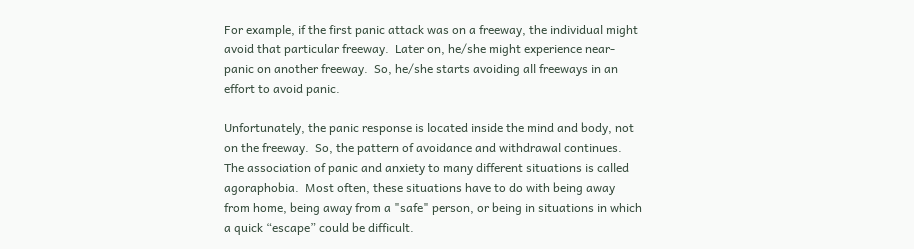For example, if the first panic attack was on a freeway, the individual might avoid that particular freeway.  Later on, he/she might experience near-panic on another freeway.  So, he/she starts avoiding all freeways in an effort to avoid panic.

Unfortunately, the panic response is located inside the mind and body, not on the freeway.  So, the pattern of avoidance and withdrawal continues.  The association of panic and anxiety to many different situations is called agoraphobia.  Most often, these situations have to do with being away from home, being away from a "safe" person, or being in situations in which a quick “escape” could be difficult.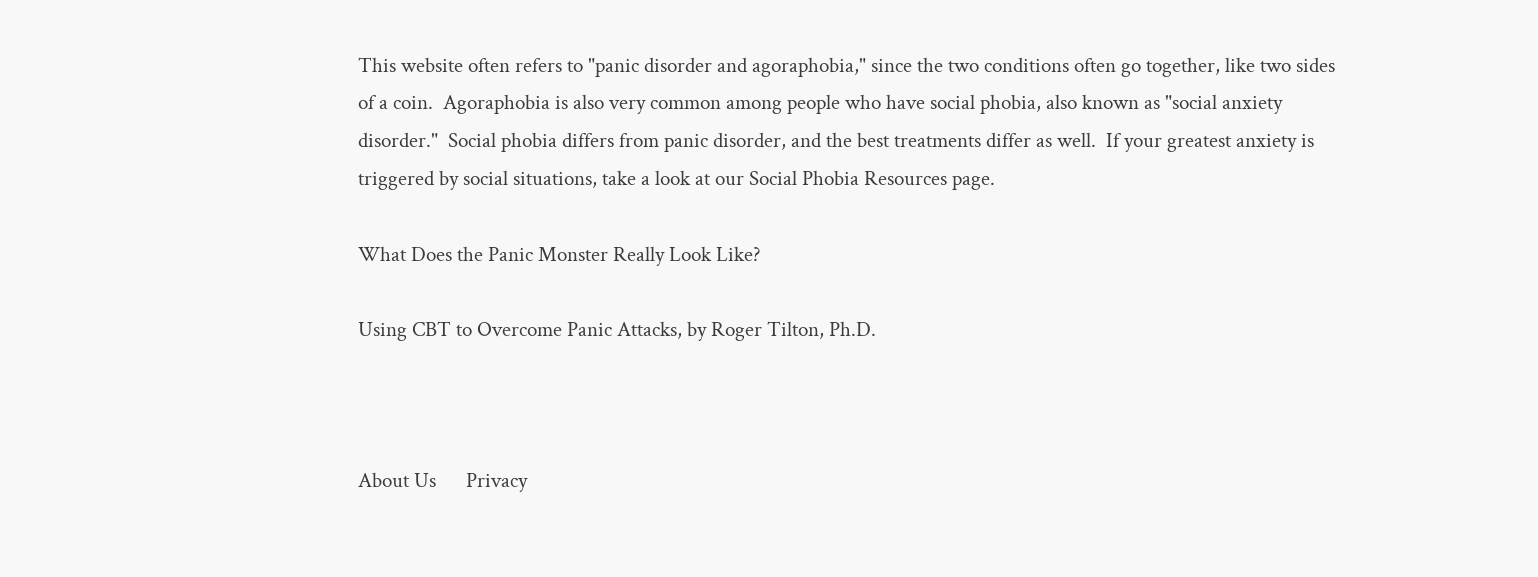This website often refers to "panic disorder and agoraphobia," since the two conditions often go together, like two sides of a coin.  Agoraphobia is also very common among people who have social phobia, also known as "social anxiety disorder."  Social phobia differs from panic disorder, and the best treatments differ as well.  If your greatest anxiety is triggered by social situations, take a look at our Social Phobia Resources page.

What Does the Panic Monster Really Look Like?

Using CBT to Overcome Panic Attacks, by Roger Tilton, Ph.D.



About Us      Privacy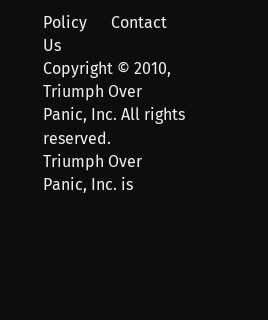Policy      Contact Us
Copyright © 2010, Triumph Over Panic, Inc. All rights reserved.
Triumph Over Panic, Inc. is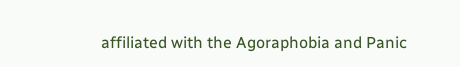affiliated with the Agoraphobia and Panic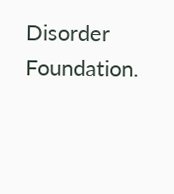Disorder Foundation.